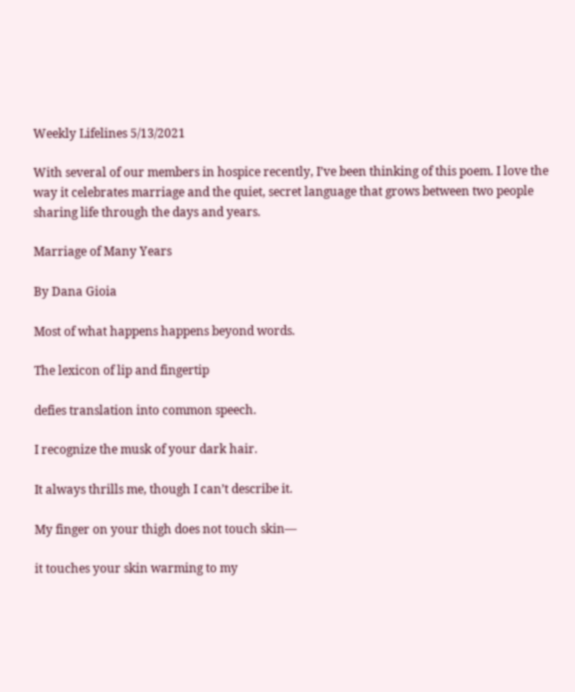Weekly Lifelines 5/13/2021

With several of our members in hospice recently, I’ve been thinking of this poem. I love the way it celebrates marriage and the quiet, secret language that grows between two people sharing life through the days and years.

Marriage of Many Years

By Dana Gioia

Most of what happens happens beyond words.

The lexicon of lip and fingertip

defies translation into common speech.

I recognize the musk of your dark hair.

It always thrills me, though I can’t describe it.

My finger on your thigh does not touch skin—

it touches your skin warming to my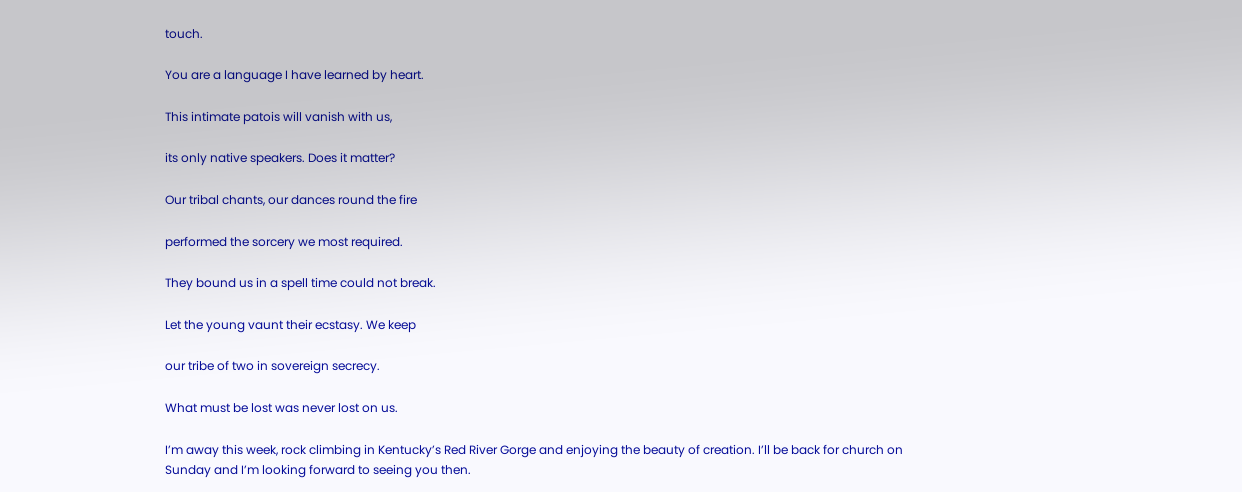touch.

You are a language I have learned by heart.

This intimate patois will vanish with us,

its only native speakers. Does it matter?

Our tribal chants, our dances round the fire

performed the sorcery we most required.

They bound us in a spell time could not break.

Let the young vaunt their ecstasy. We keep

our tribe of two in sovereign secrecy.

What must be lost was never lost on us.

I’m away this week, rock climbing in Kentucky’s Red River Gorge and enjoying the beauty of creation. I’ll be back for church on Sunday and I’m looking forward to seeing you then.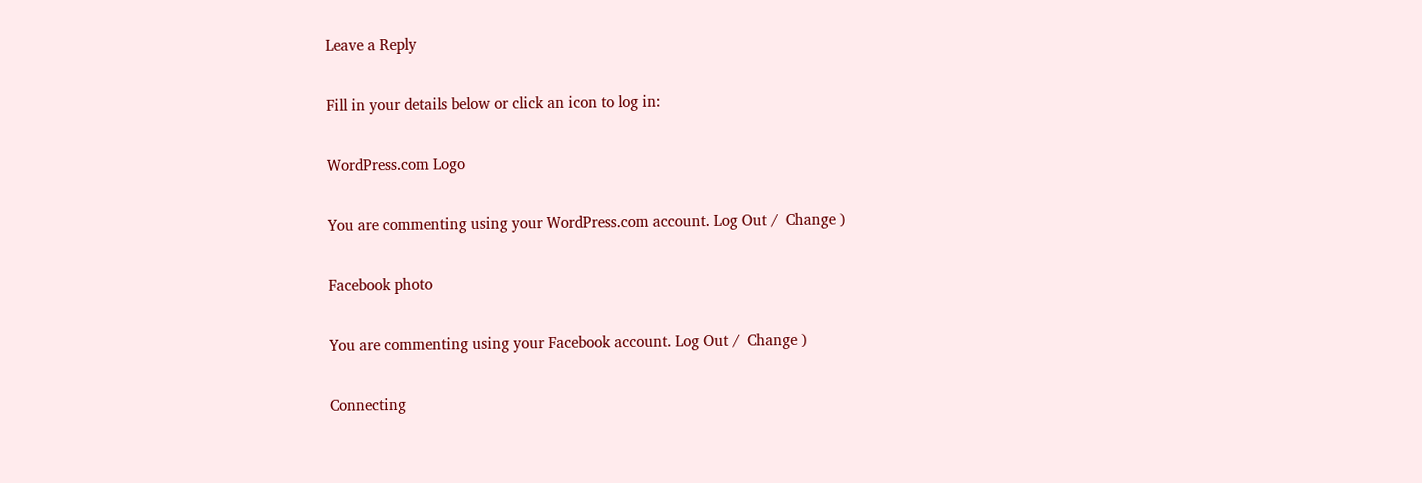Leave a Reply

Fill in your details below or click an icon to log in:

WordPress.com Logo

You are commenting using your WordPress.com account. Log Out /  Change )

Facebook photo

You are commenting using your Facebook account. Log Out /  Change )

Connecting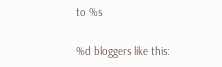to %s

%d bloggers like this: